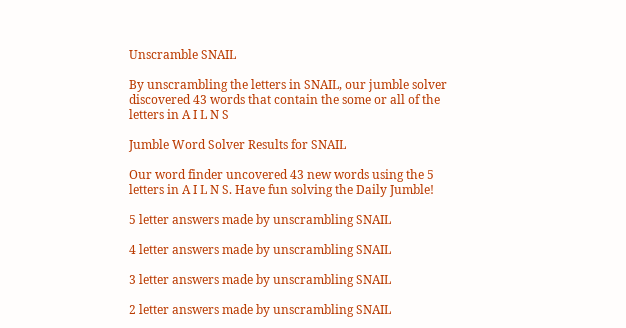Unscramble SNAIL

By unscrambling the letters in SNAIL, our jumble solver discovered 43 words that contain the some or all of the letters in A I L N S

Jumble Word Solver Results for SNAIL

Our word finder uncovered 43 new words using the 5 letters in A I L N S. Have fun solving the Daily Jumble!

5 letter answers made by unscrambling SNAIL

4 letter answers made by unscrambling SNAIL

3 letter answers made by unscrambling SNAIL

2 letter answers made by unscrambling SNAIL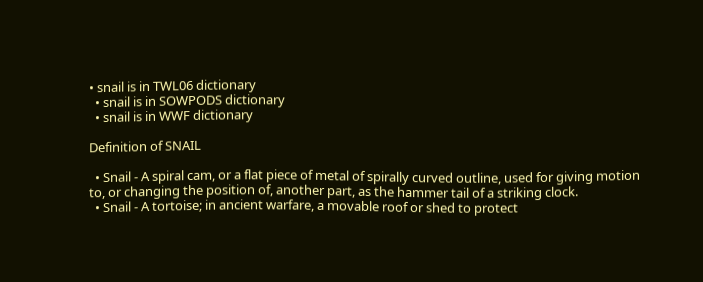• snail is in TWL06 dictionary
  • snail is in SOWPODS dictionary
  • snail is in WWF dictionary

Definition of SNAIL

  • Snail - A spiral cam, or a flat piece of metal of spirally curved outline, used for giving motion to, or changing the position of, another part, as the hammer tail of a striking clock.
  • Snail - A tortoise; in ancient warfare, a movable roof or shed to protect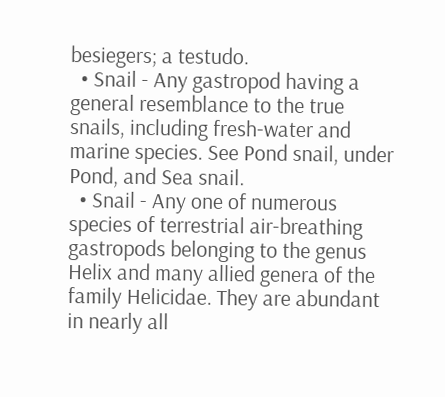besiegers; a testudo.
  • Snail - Any gastropod having a general resemblance to the true snails, including fresh-water and marine species. See Pond snail, under Pond, and Sea snail.
  • Snail - Any one of numerous species of terrestrial air-breathing gastropods belonging to the genus Helix and many allied genera of the family Helicidae. They are abundant in nearly all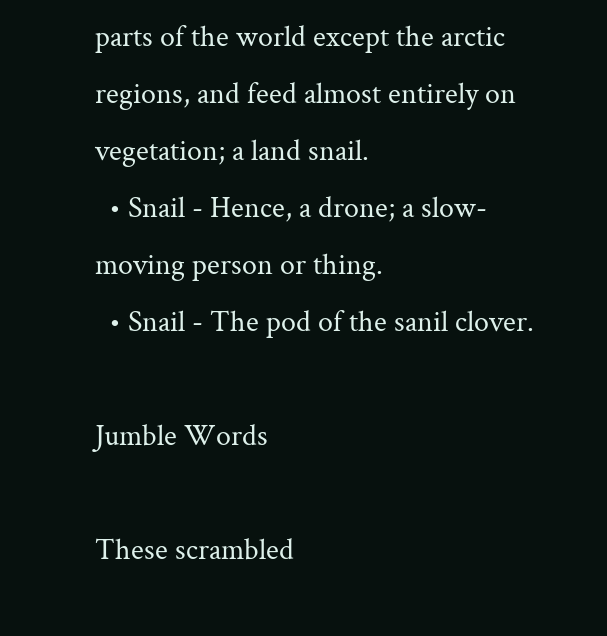parts of the world except the arctic regions, and feed almost entirely on vegetation; a land snail.
  • Snail - Hence, a drone; a slow-moving person or thing.
  • Snail - The pod of the sanil clover.

Jumble Words

These scrambled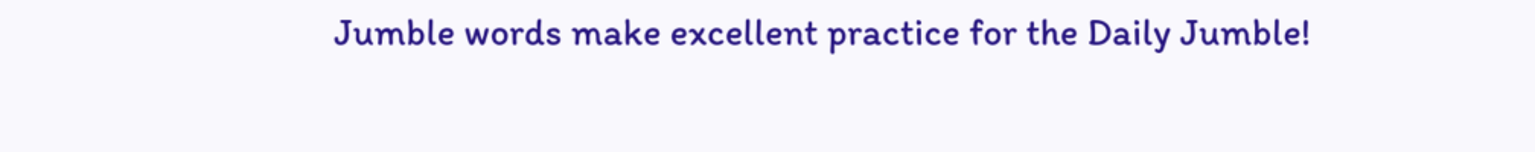Jumble words make excellent practice for the Daily Jumble!